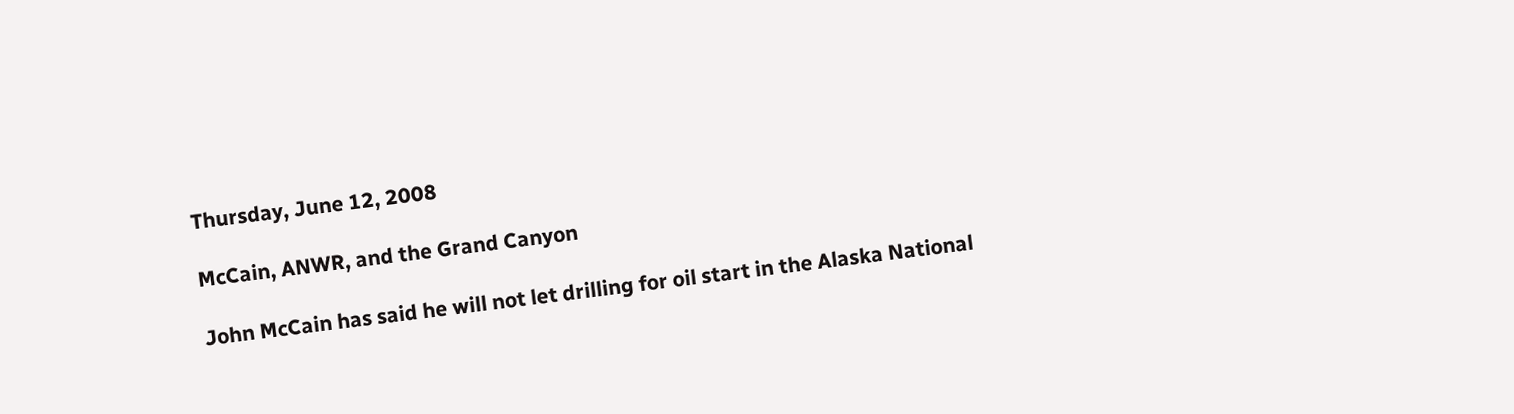Thursday, June 12, 2008

McCain, ANWR, and the Grand Canyon

John McCain has said he will not let drilling for oil start in the Alaska National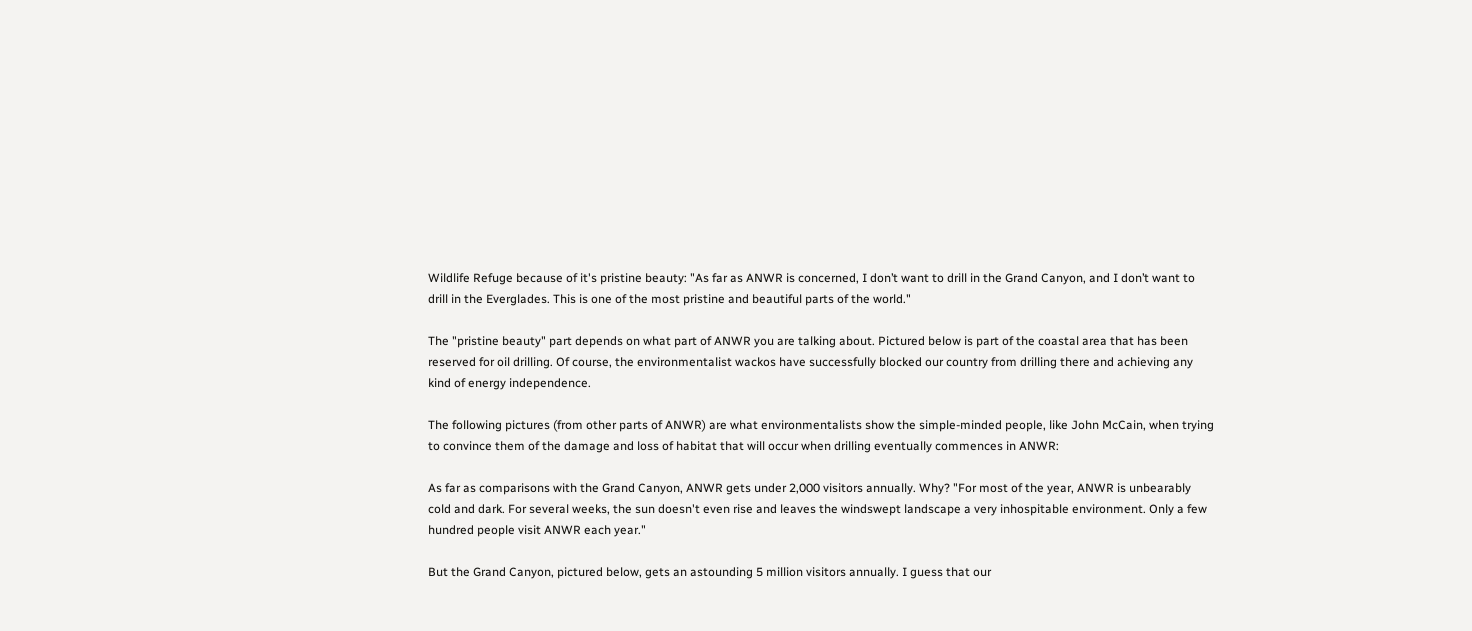Wildlife Refuge because of it's pristine beauty: "As far as ANWR is concerned, I don’t want to drill in the Grand Canyon, and I don’t want to drill in the Everglades. This is one of the most pristine and beautiful parts of the world."

The "pristine beauty" part depends on what part of ANWR you are talking about. Pictured below is part of the coastal area that has been reserved for oil drilling. Of course, the environmentalist wackos have successfully blocked our country from drilling there and achieving any kind of energy independence.

The following pictures (from other parts of ANWR) are what environmentalists show the simple-minded people, like John McCain, when trying to convince them of the damage and loss of habitat that will occur when drilling eventually commences in ANWR:

As far as comparisons with the Grand Canyon, ANWR gets under 2,000 visitors annually. Why? "For most of the year, ANWR is unbearably cold and dark. For several weeks, the sun doesn't even rise and leaves the windswept landscape a very inhospitable environment. Only a few hundred people visit ANWR each year."

But the Grand Canyon, pictured below, gets an astounding 5 million visitors annually. I guess that our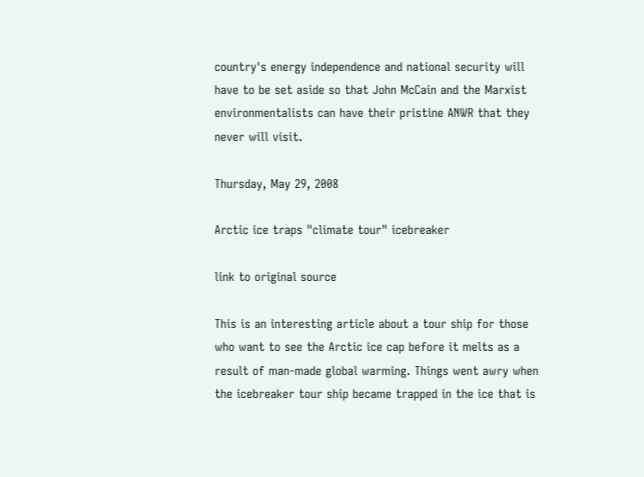country's energy independence and national security will have to be set aside so that John McCain and the Marxist environmentalists can have their pristine ANWR that they never will visit.

Thursday, May 29, 2008

Arctic ice traps "climate tour" icebreaker

link to original source

This is an interesting article about a tour ship for those who want to see the Arctic ice cap before it melts as a result of man-made global warming. Things went awry when the icebreaker tour ship became trapped in the ice that is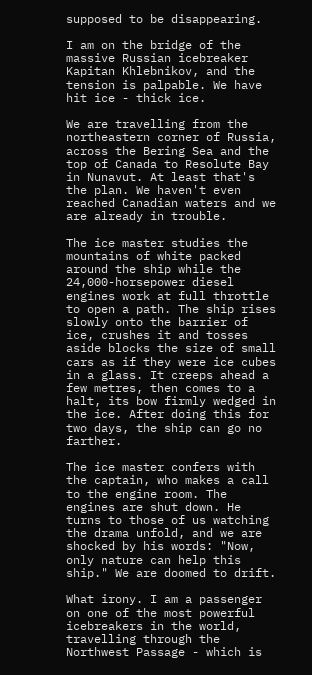supposed to be disappearing.

I am on the bridge of the massive Russian icebreaker Kapitan Khlebnikov, and the tension is palpable. We have hit ice - thick ice.

We are travelling from the northeastern corner of Russia, across the Bering Sea and the top of Canada to Resolute Bay in Nunavut. At least that's the plan. We haven't even reached Canadian waters and we are already in trouble.

The ice master studies the mountains of white packed around the ship while the 24,000-horsepower diesel engines work at full throttle to open a path. The ship rises slowly onto the barrier of ice, crushes it and tosses aside blocks the size of small cars as if they were ice cubes in a glass. It creeps ahead a few metres, then comes to a halt, its bow firmly wedged in the ice. After doing this for two days, the ship can go no farther.

The ice master confers with the captain, who makes a call to the engine room. The engines are shut down. He turns to those of us watching the drama unfold, and we are shocked by his words: "Now, only nature can help this ship." We are doomed to drift.

What irony. I am a passenger on one of the most powerful icebreakers in the world, travelling through the Northwest Passage - which is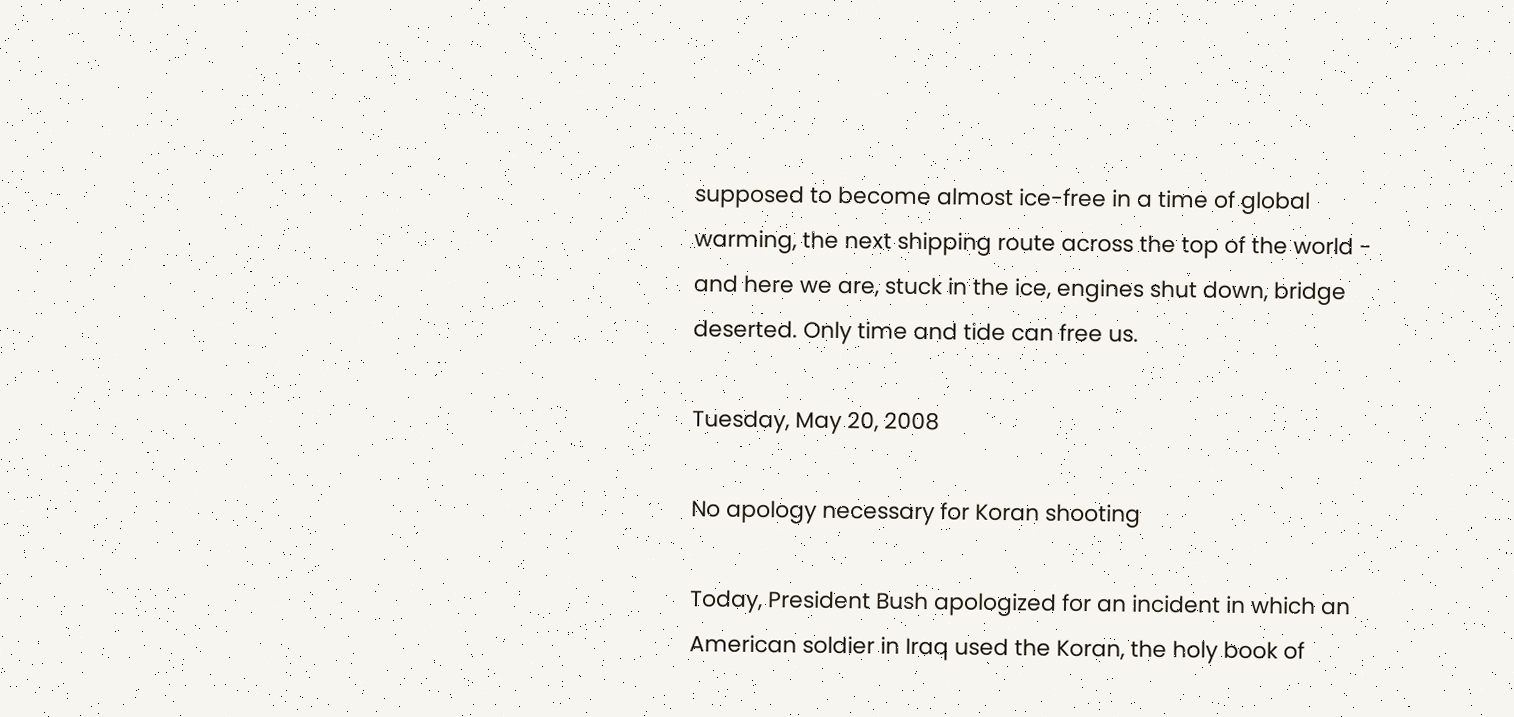supposed to become almost ice-free in a time of global warming, the next shipping route across the top of the world - and here we are, stuck in the ice, engines shut down, bridge deserted. Only time and tide can free us.

Tuesday, May 20, 2008

No apology necessary for Koran shooting

Today, President Bush apologized for an incident in which an American soldier in Iraq used the Koran, the holy book of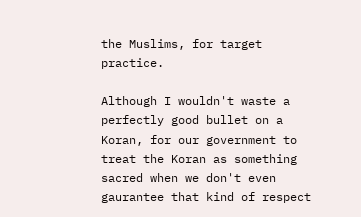the Muslims, for target practice.

Although I wouldn't waste a perfectly good bullet on a Koran, for our government to treat the Koran as something sacred when we don't even gaurantee that kind of respect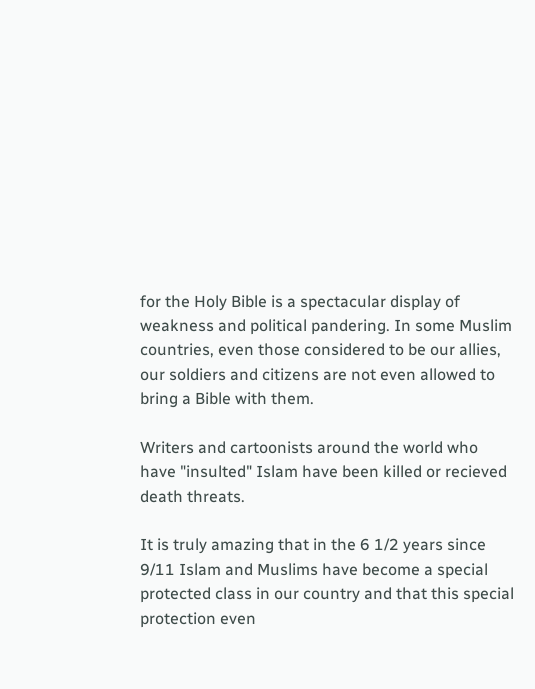for the Holy Bible is a spectacular display of weakness and political pandering. In some Muslim countries, even those considered to be our allies, our soldiers and citizens are not even allowed to bring a Bible with them.

Writers and cartoonists around the world who have "insulted" Islam have been killed or recieved death threats.

It is truly amazing that in the 6 1/2 years since 9/11 Islam and Muslims have become a special protected class in our country and that this special protection even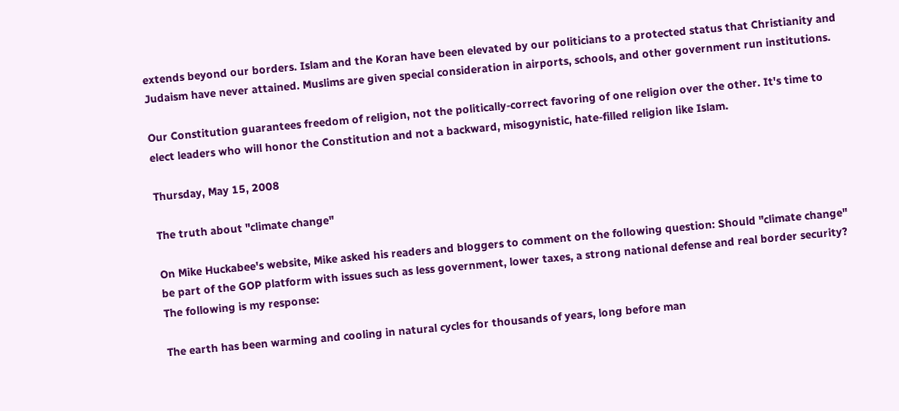extends beyond our borders. Islam and the Koran have been elevated by our politicians to a protected status that Christianity and Judaism have never attained. Muslims are given special consideration in airports, schools, and other government run institutions.

Our Constitution guarantees freedom of religion, not the politically-correct favoring of one religion over the other. It's time to elect leaders who will honor the Constitution and not a backward, misogynistic, hate-filled religion like Islam.

Thursday, May 15, 2008

The truth about "climate change"

On Mike Huckabee's website, Mike asked his readers and bloggers to comment on the following question: Should "climate change" be part of the GOP platform with issues such as less government, lower taxes, a strong national defense and real border security? The following is my response:

The earth has been warming and cooling in natural cycles for thousands of years, long before man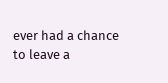ever had a chance to leave a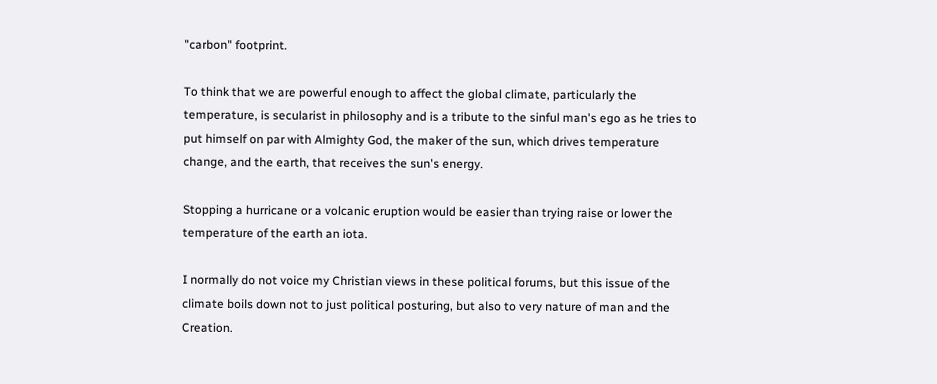"carbon" footprint.

To think that we are powerful enough to affect the global climate, particularly the temperature, is secularist in philosophy and is a tribute to the sinful man's ego as he tries to put himself on par with Almighty God, the maker of the sun, which drives temperature change, and the earth, that receives the sun's energy.

Stopping a hurricane or a volcanic eruption would be easier than trying raise or lower the temperature of the earth an iota.

I normally do not voice my Christian views in these political forums, but this issue of the climate boils down not to just political posturing, but also to very nature of man and the Creation.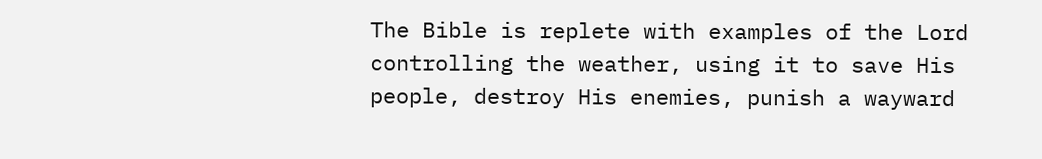The Bible is replete with examples of the Lord controlling the weather, using it to save His people, destroy His enemies, punish a wayward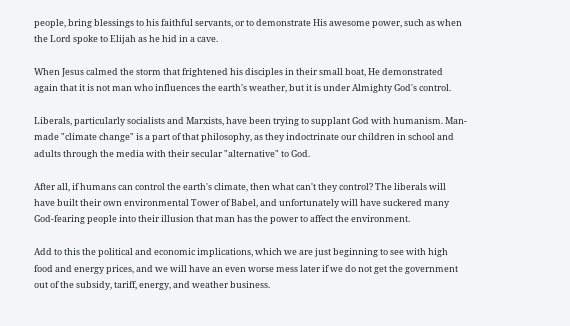people, bring blessings to his faithful servants, or to demonstrate His awesome power, such as when the Lord spoke to Elijah as he hid in a cave.

When Jesus calmed the storm that frightened his disciples in their small boat, He demonstrated again that it is not man who influences the earth's weather, but it is under Almighty God's control.

Liberals, particularly socialists and Marxists, have been trying to supplant God with humanism. Man-made "climate change" is a part of that philosophy, as they indoctrinate our children in school and adults through the media with their secular "alternative" to God.

After all, if humans can control the earth's climate, then what can't they control? The liberals will have built their own environmental Tower of Babel, and unfortunately will have suckered many God-fearing people into their illusion that man has the power to affect the environment.

Add to this the political and economic implications, which we are just beginning to see with high food and energy prices, and we will have an even worse mess later if we do not get the government out of the subsidy, tariff, energy, and weather business.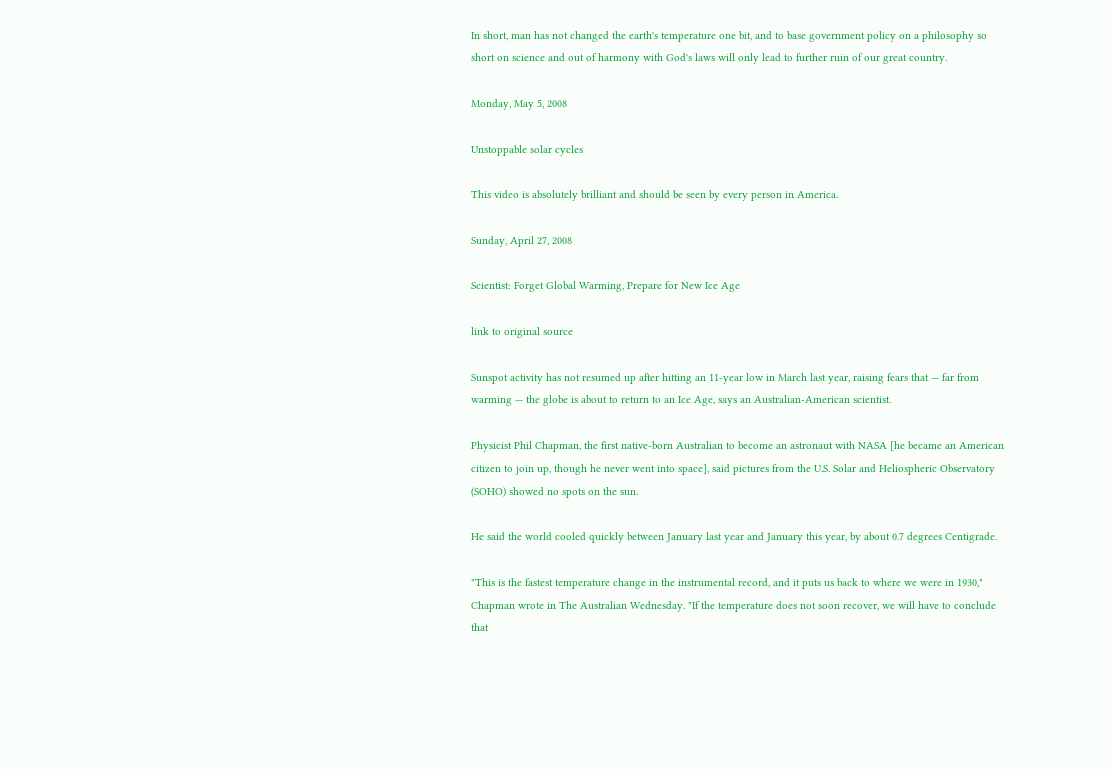In short, man has not changed the earth's temperature one bit, and to base government policy on a philosophy so short on science and out of harmony with God's laws will only lead to further ruin of our great country.

Monday, May 5, 2008

Unstoppable solar cycles

This video is absolutely brilliant and should be seen by every person in America.

Sunday, April 27, 2008

Scientist: Forget Global Warming, Prepare for New Ice Age

link to original source

Sunspot activity has not resumed up after hitting an 11-year low in March last year, raising fears that — far from warming — the globe is about to return to an Ice Age, says an Australian-American scientist.

Physicist Phil Chapman, the first native-born Australian to become an astronaut with NASA [he became an American citizen to join up, though he never went into space], said pictures from the U.S. Solar and Heliospheric Observatory (SOHO) showed no spots on the sun.

He said the world cooled quickly between January last year and January this year, by about 0.7 degrees Centigrade.

"This is the fastest temperature change in the instrumental record, and it puts us back to where we were in 1930," Chapman wrote in The Australian Wednesday. "If the temperature does not soon recover, we will have to conclude that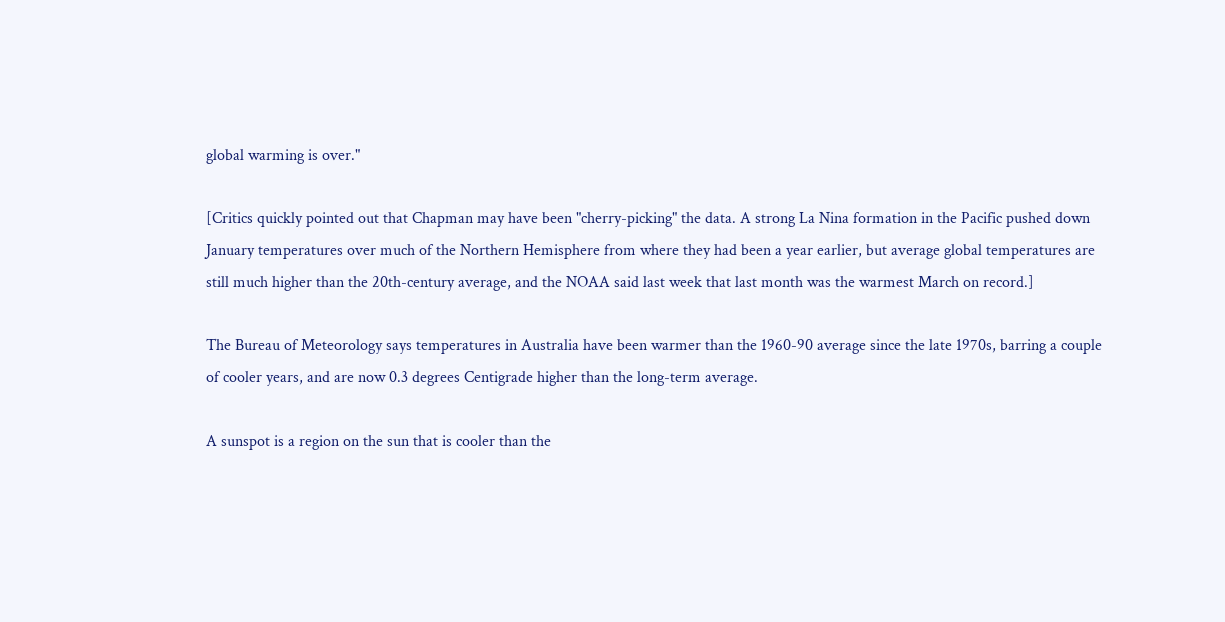global warming is over."

[Critics quickly pointed out that Chapman may have been "cherry-picking" the data. A strong La Nina formation in the Pacific pushed down January temperatures over much of the Northern Hemisphere from where they had been a year earlier, but average global temperatures are still much higher than the 20th-century average, and the NOAA said last week that last month was the warmest March on record.]

The Bureau of Meteorology says temperatures in Australia have been warmer than the 1960-90 average since the late 1970s, barring a couple of cooler years, and are now 0.3 degrees Centigrade higher than the long-term average.

A sunspot is a region on the sun that is cooler than the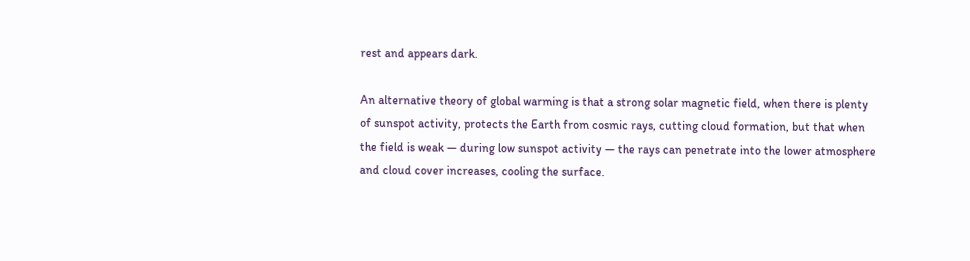rest and appears dark.

An alternative theory of global warming is that a strong solar magnetic field, when there is plenty of sunspot activity, protects the Earth from cosmic rays, cutting cloud formation, but that when the field is weak — during low sunspot activity — the rays can penetrate into the lower atmosphere and cloud cover increases, cooling the surface.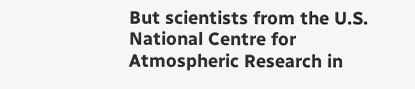But scientists from the U.S. National Centre for Atmospheric Research in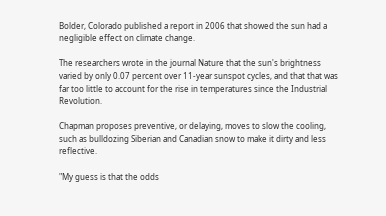Bolder, Colorado published a report in 2006 that showed the sun had a negligible effect on climate change.

The researchers wrote in the journal Nature that the sun's brightness varied by only 0.07 percent over 11-year sunspot cycles, and that that was far too little to account for the rise in temperatures since the Industrial Revolution.

Chapman proposes preventive, or delaying, moves to slow the cooling, such as bulldozing Siberian and Canadian snow to make it dirty and less reflective.

"My guess is that the odds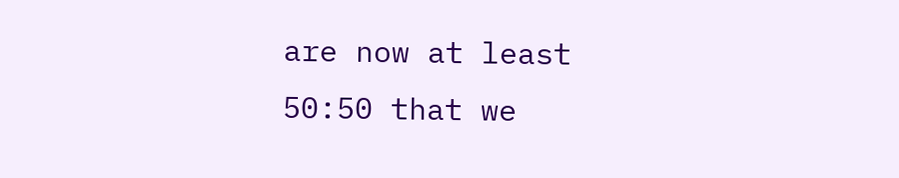are now at least 50:50 that we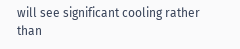will see significant cooling rather than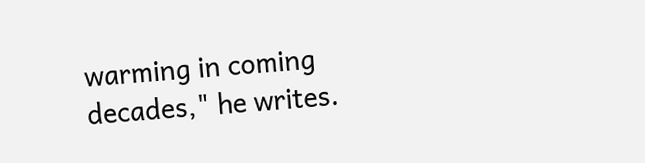warming in coming decades," he writes.